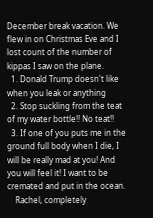December break vacation. We flew in on Christmas Eve and I lost count of the number of kippas I saw on the plane.
  1. Donald Trump doesn't like when you leak or anything
  2. Stop suckling from the teat of my water bottle!! No teat!!
  3. If one of you puts me in the ground full body when I die, I will be really mad at you! And you will feel it! I want to be cremated and put in the ocean.
    Rachel, completely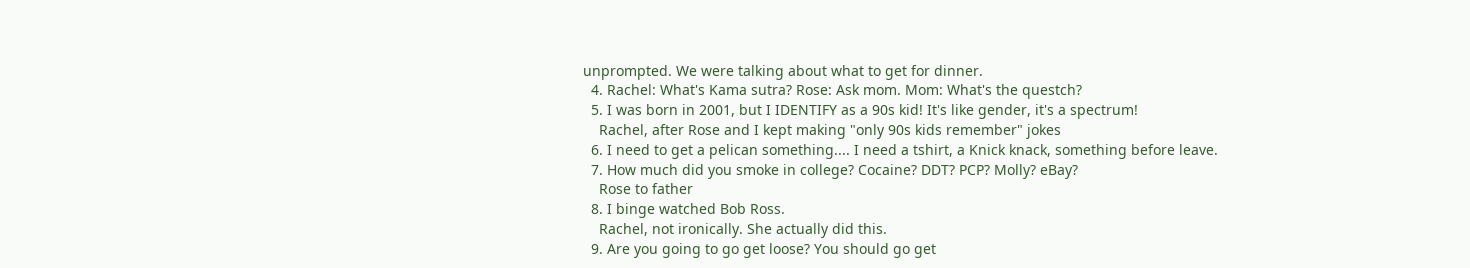unprompted. We were talking about what to get for dinner.
  4. Rachel: What's Kama sutra? Rose: Ask mom. Mom: What's the questch?
  5. I was born in 2001, but I IDENTIFY as a 90s kid! It's like gender, it's a spectrum!
    Rachel, after Rose and I kept making "only 90s kids remember" jokes
  6. I need to get a pelican something.... I need a tshirt, a Knick knack, something before leave.
  7. How much did you smoke in college? Cocaine? DDT? PCP? Molly? eBay?
    Rose to father
  8. I binge watched Bob Ross.
    Rachel, not ironically. She actually did this.
  9. Are you going to go get loose? You should go get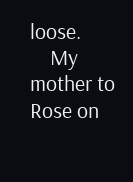loose.
    My mother to Rose on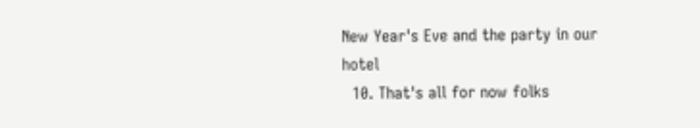New Year's Eve and the party in our hotel
  10. That's all for now folks